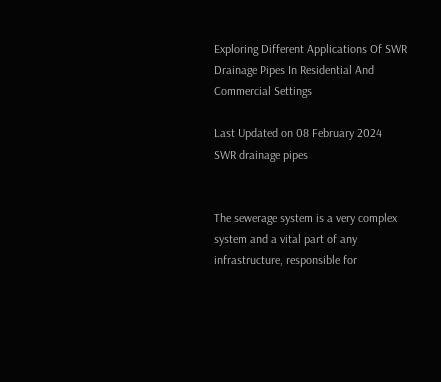Exploring Different Applications Of SWR Drainage Pipes In Residential And Commercial Settings

Last Updated on 08 February 2024
SWR drainage pipes


The sewerage system is a very complex system and a vital part of any infrastructure, responsible for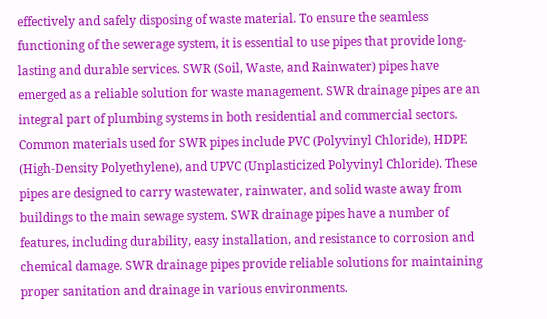effectively and safely disposing of waste material. To ensure the seamless functioning of the sewerage system, it is essential to use pipes that provide long-lasting and durable services. SWR (Soil, Waste, and Rainwater) pipes have emerged as a reliable solution for waste management. SWR drainage pipes are an integral part of plumbing systems in both residential and commercial sectors. Common materials used for SWR pipes include PVC (Polyvinyl Chloride), HDPE (High-Density Polyethylene), and UPVC (Unplasticized Polyvinyl Chloride). These pipes are designed to carry wastewater, rainwater, and solid waste away from buildings to the main sewage system. SWR drainage pipes have a number of features, including durability, easy installation, and resistance to corrosion and chemical damage. SWR drainage pipes provide reliable solutions for maintaining proper sanitation and drainage in various environments.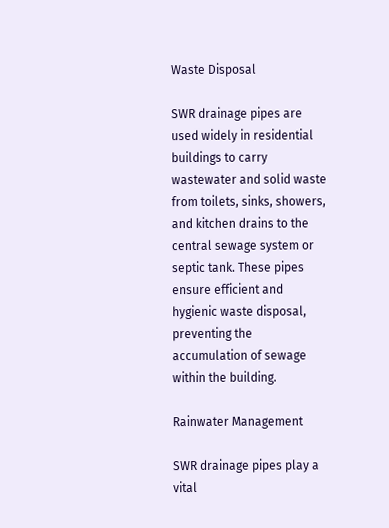Waste Disposal

SWR drainage pipes are used widely in residential buildings to carry wastewater and solid waste from toilets, sinks, showers, and kitchen drains to the central sewage system or septic tank. These pipes ensure efficient and hygienic waste disposal, preventing the accumulation of sewage within the building.

Rainwater Management

SWR drainage pipes play a vital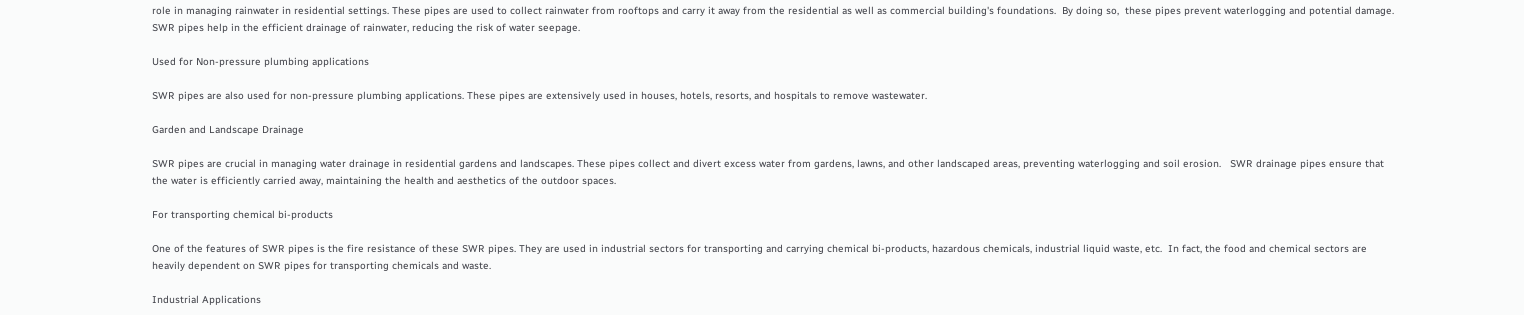role in managing rainwater in residential settings. These pipes are used to collect rainwater from rooftops and carry it away from the residential as well as commercial building's foundations.  By doing so,  these pipes prevent waterlogging and potential damage. SWR pipes help in the efficient drainage of rainwater, reducing the risk of water seepage.

Used for Non-pressure plumbing applications

SWR pipes are also used for non-pressure plumbing applications. These pipes are extensively used in houses, hotels, resorts, and hospitals to remove wastewater.

Garden and Landscape Drainage

SWR pipes are crucial in managing water drainage in residential gardens and landscapes. These pipes collect and divert excess water from gardens, lawns, and other landscaped areas, preventing waterlogging and soil erosion.   SWR drainage pipes ensure that the water is efficiently carried away, maintaining the health and aesthetics of the outdoor spaces.

For transporting chemical bi-products

One of the features of SWR pipes is the fire resistance of these SWR pipes. They are used in industrial sectors for transporting and carrying chemical bi-products, hazardous chemicals, industrial liquid waste, etc.  In fact, the food and chemical sectors are heavily dependent on SWR pipes for transporting chemicals and waste.

Industrial Applications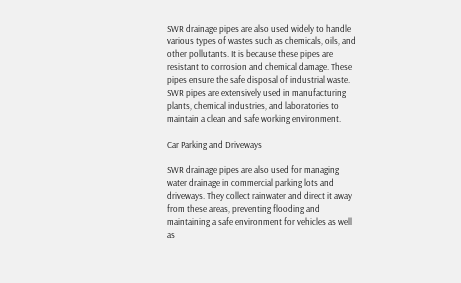SWR drainage pipes are also used widely to handle various types of wastes such as chemicals, oils, and other pollutants. It is because these pipes are resistant to corrosion and chemical damage. These pipes ensure the safe disposal of industrial waste. SWR pipes are extensively used in manufacturing plants, chemical industries, and laboratories to maintain a clean and safe working environment.

Car Parking and Driveways

SWR drainage pipes are also used for managing water drainage in commercial parking lots and driveways. They collect rainwater and direct it away from these areas, preventing flooding and maintaining a safe environment for vehicles as well as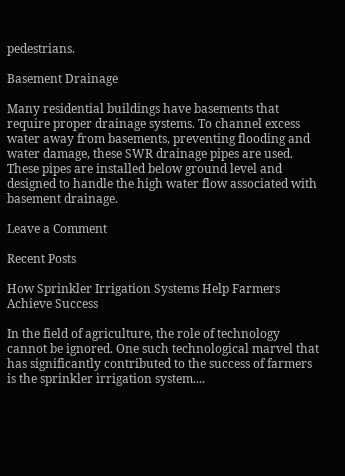pedestrians.

Basement Drainage

Many residential buildings have basements that require proper drainage systems. To channel excess water away from basements, preventing flooding and water damage, these SWR drainage pipes are used. These pipes are installed below ground level and designed to handle the high water flow associated with basement drainage.

Leave a Comment

Recent Posts

How Sprinkler Irrigation Systems Help Farmers Achieve Success

In the field of agriculture, the role of technology cannot be ignored. One such technological marvel that has significantly contributed to the success of farmers is the sprinkler irrigation system....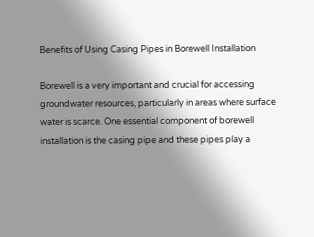Benefits of Using Casing Pipes in Borewell Installation

Borewell is a very important and crucial for accessing groundwater resources, particularly in areas where surface water is scarce. One essential component of borewell installation is the casing pipe and these pipes play a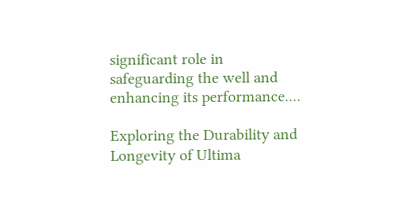significant role in safeguarding the well and enhancing its performance....

Exploring the Durability and Longevity of Ultima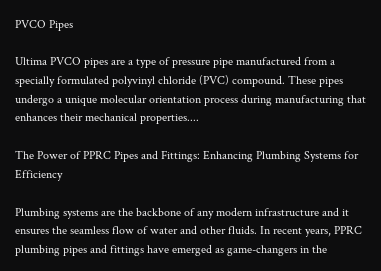PVCO Pipes

Ultima PVCO pipes are a type of pressure pipe manufactured from a specially formulated polyvinyl chloride (PVC) compound. These pipes undergo a unique molecular orientation process during manufacturing that enhances their mechanical properties....

The Power of PPRC Pipes and Fittings: Enhancing Plumbing Systems for Efficiency

Plumbing systems are the backbone of any modern infrastructure and it ensures the seamless flow of water and other fluids. In recent years, PPRC plumbing pipes and fittings have emerged as game-changers in the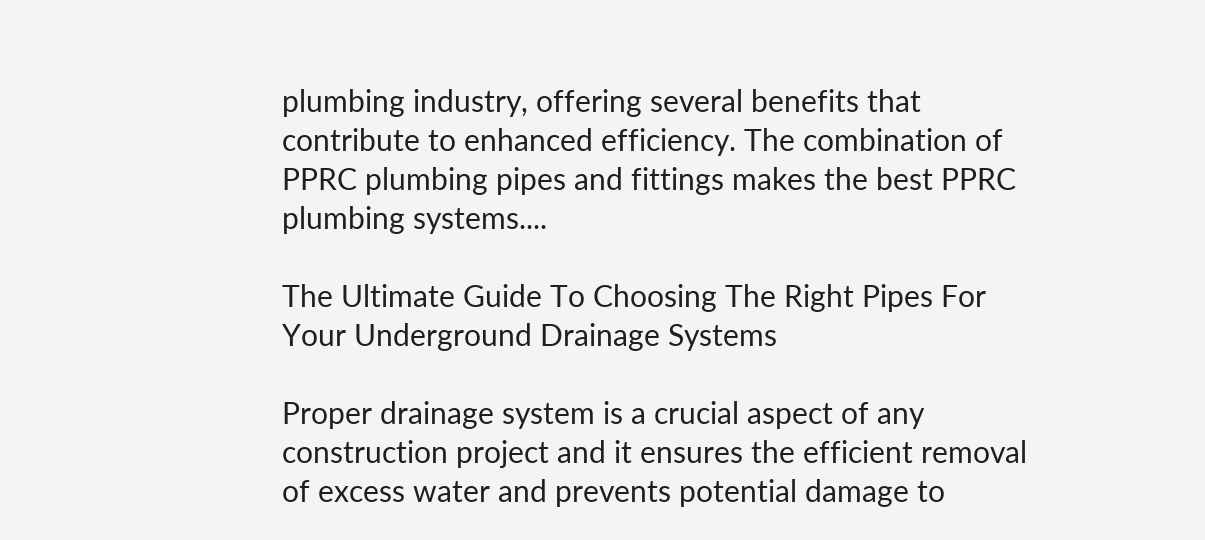plumbing industry, offering several benefits that contribute to enhanced efficiency. The combination of PPRC plumbing pipes and fittings makes the best PPRC plumbing systems....

The Ultimate Guide To Choosing The Right Pipes For Your Underground Drainage Systems

Proper drainage system is a crucial aspect of any construction project and it ensures the efficient removal of excess water and prevents potential damage to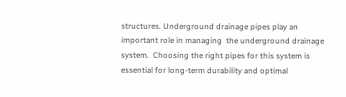structures. Underground drainage pipes play an important role in managing  the underground drainage system.  Choosing the right pipes for this system is essential for long-term durability and optimal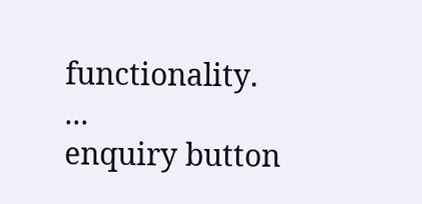functionality.   ...
enquiry button